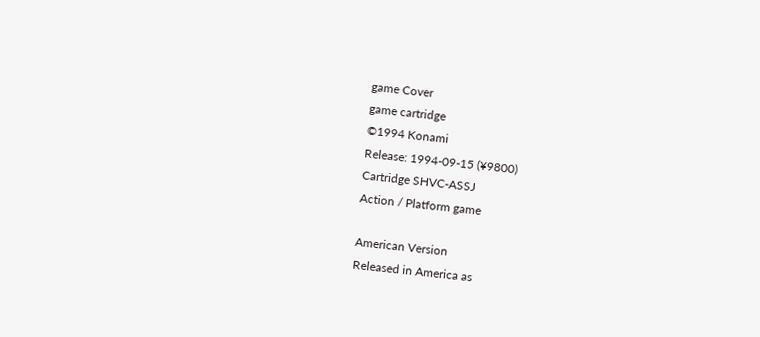game Cover
game cartridge
©1994 Konami
Release: 1994-09-15 (¥9800)
Cartridge SHVC-ASSJ
Action / Platform game

American Version
Released in America as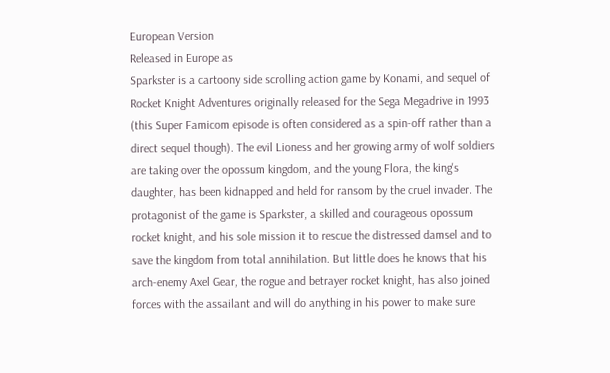European Version
Released in Europe as
Sparkster is a cartoony side scrolling action game by Konami, and sequel of Rocket Knight Adventures originally released for the Sega Megadrive in 1993 (this Super Famicom episode is often considered as a spin-off rather than a direct sequel though). The evil Lioness and her growing army of wolf soldiers are taking over the opossum kingdom, and the young Flora, the king's daughter, has been kidnapped and held for ransom by the cruel invader. The protagonist of the game is Sparkster, a skilled and courageous opossum rocket knight, and his sole mission it to rescue the distressed damsel and to save the kingdom from total annihilation. But little does he knows that his arch-enemy Axel Gear, the rogue and betrayer rocket knight, has also joined forces with the assailant and will do anything in his power to make sure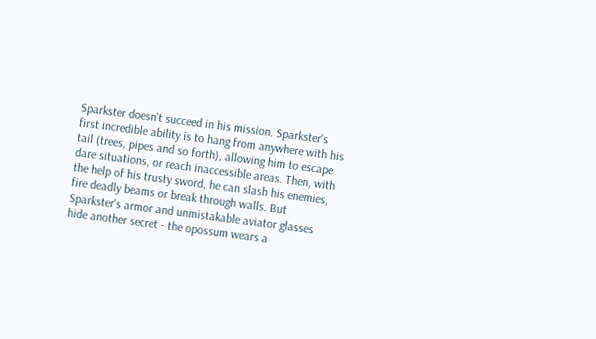Sparkster doesn't succeed in his mission. Sparkster's first incredible ability is to hang from anywhere with his tail (trees, pipes and so forth), allowing him to escape dare situations, or reach inaccessible areas. Then, with the help of his trusty sword, he can slash his enemies, fire deadly beams or break through walls. But Sparkster's armor and unmistakable aviator glasses hide another secret - the opossum wears a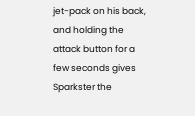jet-pack on his back, and holding the attack button for a few seconds gives Sparkster the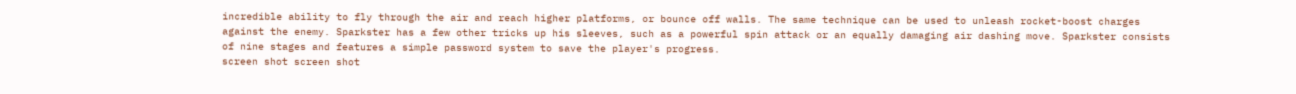incredible ability to fly through the air and reach higher platforms, or bounce off walls. The same technique can be used to unleash rocket-boost charges against the enemy. Sparkster has a few other tricks up his sleeves, such as a powerful spin attack or an equally damaging air dashing move. Sparkster consists of nine stages and features a simple password system to save the player's progress.
screen shot screen shot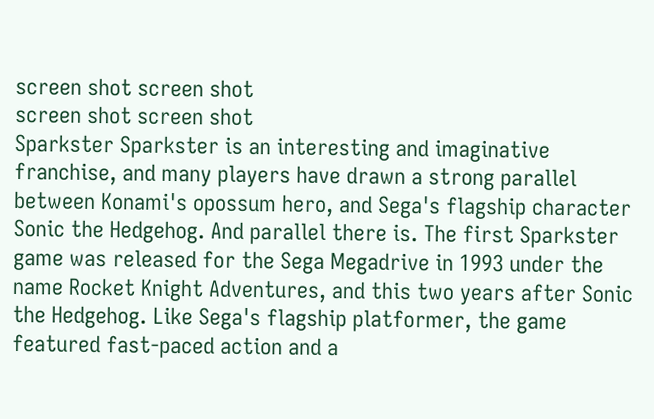screen shot screen shot
screen shot screen shot
Sparkster Sparkster is an interesting and imaginative franchise, and many players have drawn a strong parallel between Konami's opossum hero, and Sega's flagship character Sonic the Hedgehog. And parallel there is. The first Sparkster game was released for the Sega Megadrive in 1993 under the name Rocket Knight Adventures, and this two years after Sonic the Hedgehog. Like Sega's flagship platformer, the game featured fast-paced action and a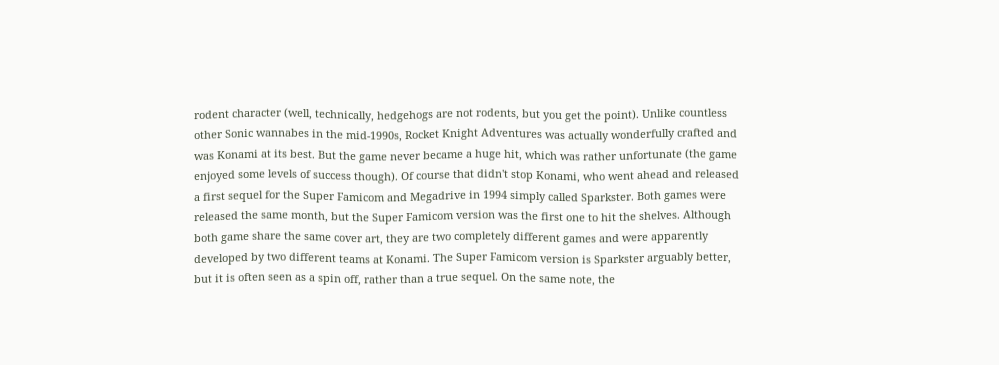rodent character (well, technically, hedgehogs are not rodents, but you get the point). Unlike countless other Sonic wannabes in the mid-1990s, Rocket Knight Adventures was actually wonderfully crafted and was Konami at its best. But the game never became a huge hit, which was rather unfortunate (the game enjoyed some levels of success though). Of course that didn't stop Konami, who went ahead and released a first sequel for the Super Famicom and Megadrive in 1994 simply called Sparkster. Both games were released the same month, but the Super Famicom version was the first one to hit the shelves. Although both game share the same cover art, they are two completely different games and were apparently developed by two different teams at Konami. The Super Famicom version is Sparkster arguably better, but it is often seen as a spin off, rather than a true sequel. On the same note, the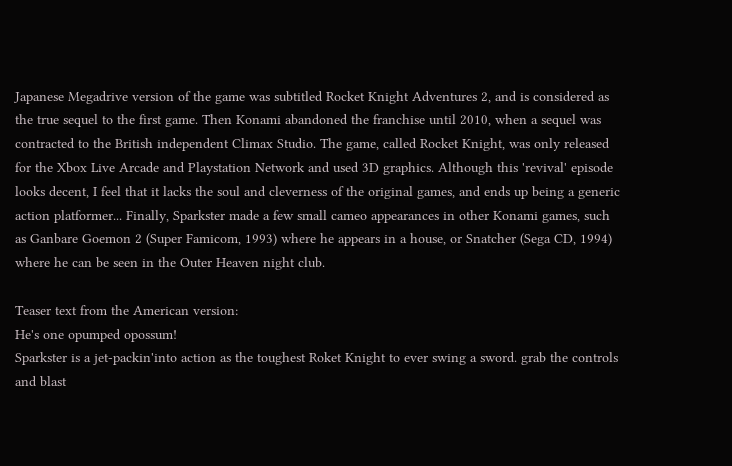Japanese Megadrive version of the game was subtitled Rocket Knight Adventures 2, and is considered as the true sequel to the first game. Then Konami abandoned the franchise until 2010, when a sequel was contracted to the British independent Climax Studio. The game, called Rocket Knight, was only released for the Xbox Live Arcade and Playstation Network and used 3D graphics. Although this 'revival' episode looks decent, I feel that it lacks the soul and cleverness of the original games, and ends up being a generic action platformer... Finally, Sparkster made a few small cameo appearances in other Konami games, such as Ganbare Goemon 2 (Super Famicom, 1993) where he appears in a house, or Snatcher (Sega CD, 1994) where he can be seen in the Outer Heaven night club.

Teaser text from the American version:
He's one opumped opossum!
Sparkster is a jet-packin'into action as the toughest Roket Knight to ever swing a sword. grab the controls and blast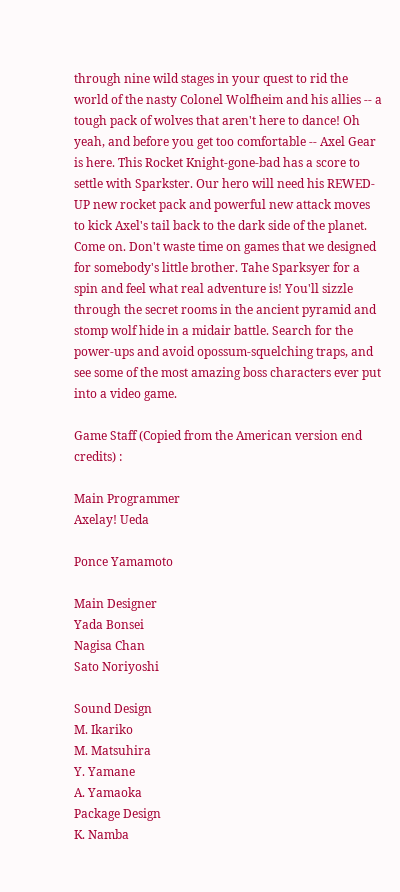through nine wild stages in your quest to rid the world of the nasty Colonel Wolfheim and his allies -- a tough pack of wolves that aren't here to dance! Oh yeah, and before you get too comfortable -- Axel Gear is here. This Rocket Knight-gone-bad has a score to settle with Sparkster. Our hero will need his REWED-UP new rocket pack and powerful new attack moves to kick Axel's tail back to the dark side of the planet. Come on. Don't waste time on games that we designed for somebody's little brother. Tahe Sparksyer for a spin and feel what real adventure is! You'll sizzle through the secret rooms in the ancient pyramid and stomp wolf hide in a midair battle. Search for the power-ups and avoid opossum-squelching traps, and see some of the most amazing boss characters ever put into a video game.

Game Staff (Copied from the American version end credits) :

Main Programmer
Axelay! Ueda

Ponce Yamamoto

Main Designer
Yada Bonsei
Nagisa Chan
Sato Noriyoshi

Sound Design
M. Ikariko
M. Matsuhira
Y. Yamane
A. Yamaoka
Package Design
K. Namba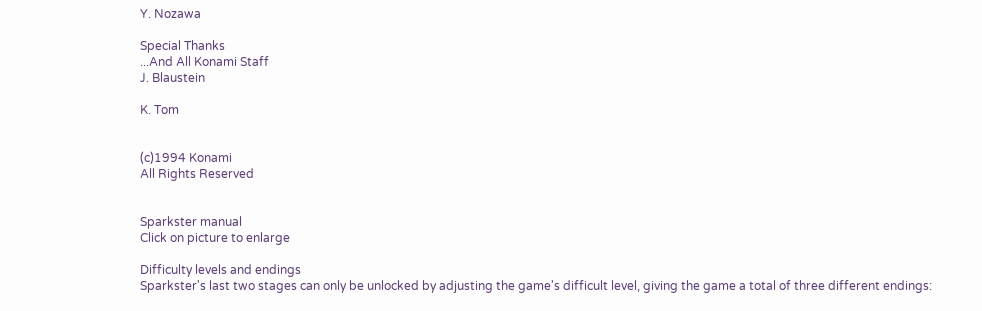Y. Nozawa

Special Thanks
...And All Konami Staff
J. Blaustein

K. Tom


(c)1994 Konami
All Rights Reserved


Sparkster manual
Click on picture to enlarge

Difficulty levels and endings
Sparkster's last two stages can only be unlocked by adjusting the game's difficult level, giving the game a total of three different endings: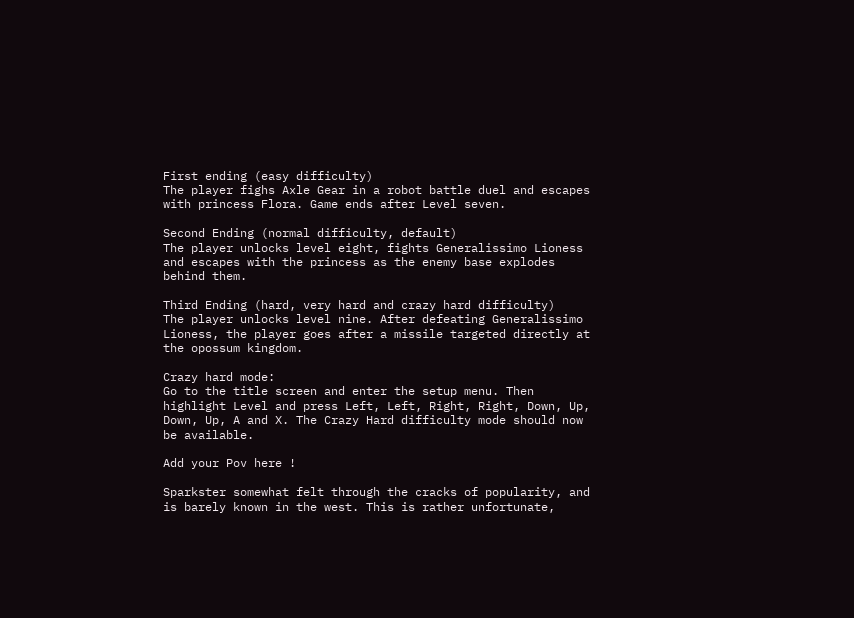First ending (easy difficulty)
The player fighs Axle Gear in a robot battle duel and escapes with princess Flora. Game ends after Level seven.

Second Ending (normal difficulty, default)
The player unlocks level eight, fights Generalissimo Lioness and escapes with the princess as the enemy base explodes behind them.

Third Ending (hard, very hard and crazy hard difficulty)
The player unlocks level nine. After defeating Generalissimo Lioness, the player goes after a missile targeted directly at the opossum kingdom.

Crazy hard mode:
Go to the title screen and enter the setup menu. Then highlight Level and press Left, Left, Right, Right, Down, Up, Down, Up, A and X. The Crazy Hard difficulty mode should now be available.

Add your Pov here !

Sparkster somewhat felt through the cracks of popularity, and is barely known in the west. This is rather unfortunate,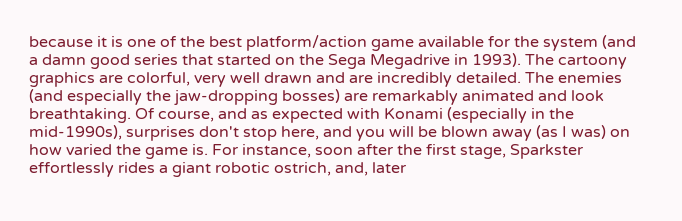because it is one of the best platform/action game available for the system (and a damn good series that started on the Sega Megadrive in 1993). The cartoony graphics are colorful, very well drawn and are incredibly detailed. The enemies (and especially the jaw-dropping bosses) are remarkably animated and look breathtaking. Of course, and as expected with Konami (especially in the mid-1990s), surprises don't stop here, and you will be blown away (as I was) on how varied the game is. For instance, soon after the first stage, Sparkster effortlessly rides a giant robotic ostrich, and, later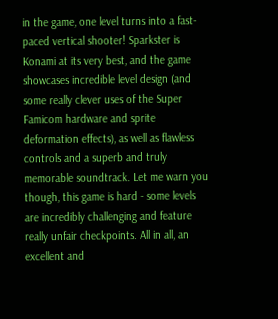in the game, one level turns into a fast-paced vertical shooter! Sparkster is Konami at its very best, and the game showcases incredible level design (and some really clever uses of the Super Famicom hardware and sprite deformation effects), as well as flawless controls and a superb and truly memorable soundtrack. Let me warn you though, this game is hard - some levels are incredibly challenging and feature really unfair checkpoints. All in all, an excellent and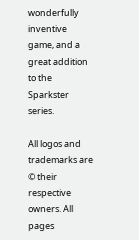wonderfully inventive game, and a great addition to the Sparkster series.

All logos and trademarks are © their respective owners. All pages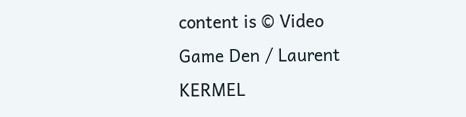content is © Video Game Den / Laurent KERMEL